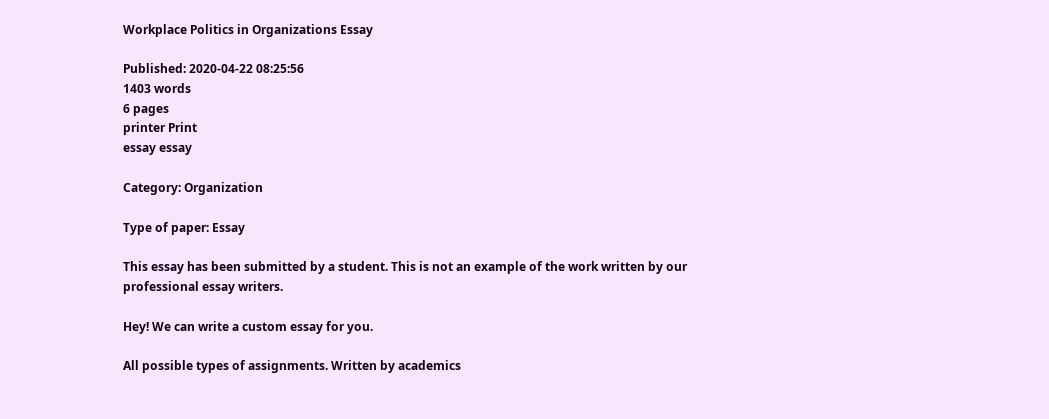Workplace Politics in Organizations Essay

Published: 2020-04-22 08:25:56
1403 words
6 pages
printer Print
essay essay

Category: Organization

Type of paper: Essay

This essay has been submitted by a student. This is not an example of the work written by our professional essay writers.

Hey! We can write a custom essay for you.

All possible types of assignments. Written by academics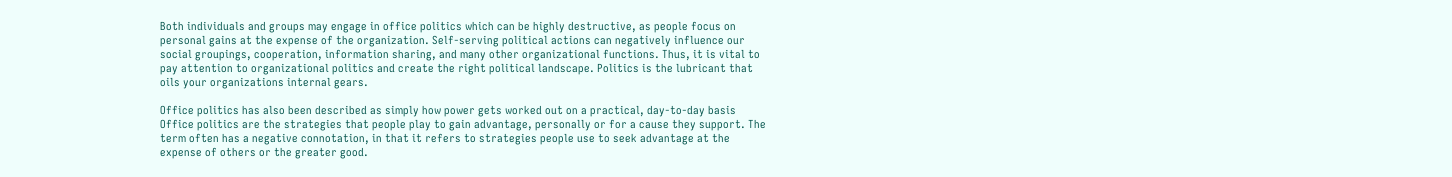Both individuals and groups may engage in office politics which can be highly destructive, as people focus on personal gains at the expense of the organization. Self-serving political actions can negatively influence our social groupings, cooperation, information sharing, and many other organizational functions. Thus, it is vital to pay attention to organizational politics and create the right political landscape. Politics is the lubricant that oils your organizations internal gears.

Office politics has also been described as simply how power gets worked out on a practical, day-to-day basis Office politics are the strategies that people play to gain advantage, personally or for a cause they support. The term often has a negative connotation, in that it refers to strategies people use to seek advantage at the expense of others or the greater good.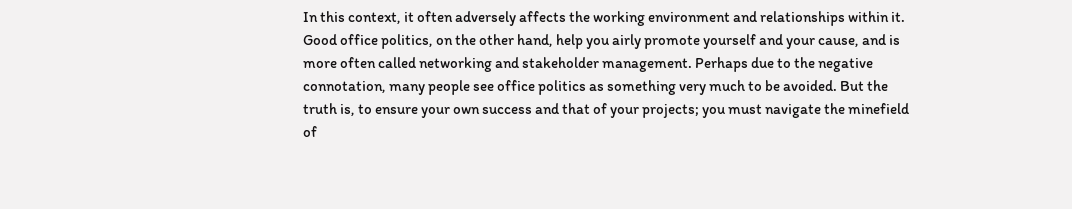In this context, it often adversely affects the working environment and relationships within it. Good office politics, on the other hand, help you airly promote yourself and your cause, and is more often called networking and stakeholder management. Perhaps due to the negative connotation, many people see office politics as something very much to be avoided. But the truth is, to ensure your own success and that of your projects; you must navigate the minefield of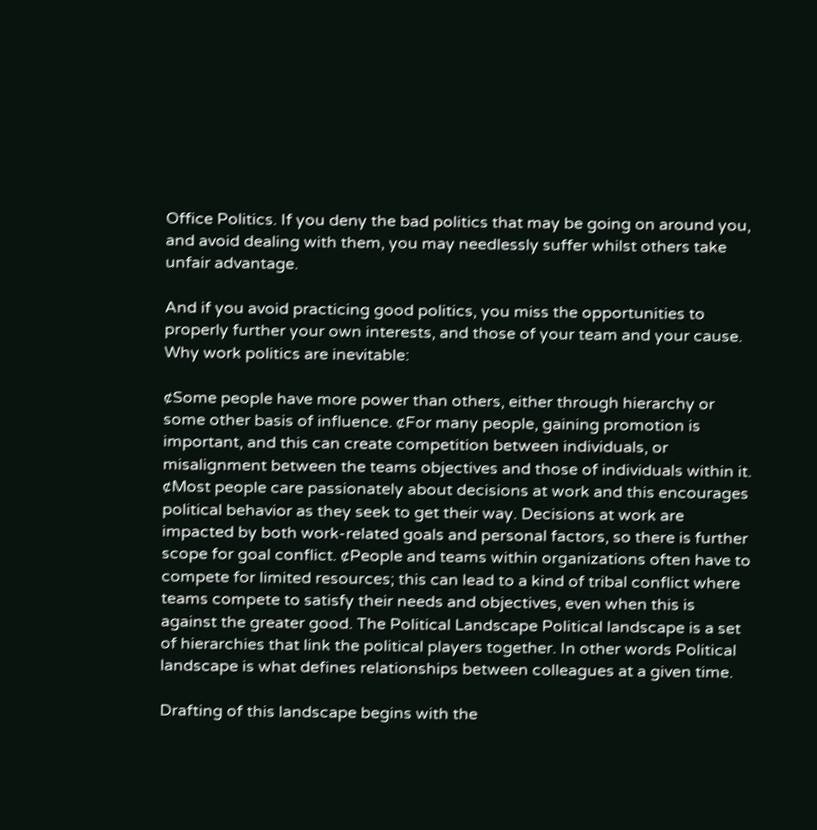Office Politics. If you deny the bad politics that may be going on around you, and avoid dealing with them, you may needlessly suffer whilst others take unfair advantage.

And if you avoid practicing good politics, you miss the opportunities to properly further your own interests, and those of your team and your cause. Why work politics are inevitable:

¢Some people have more power than others, either through hierarchy or some other basis of influence. ¢For many people, gaining promotion is important, and this can create competition between individuals, or misalignment between the teams objectives and those of individuals within it. ¢Most people care passionately about decisions at work and this encourages political behavior as they seek to get their way. Decisions at work are impacted by both work-related goals and personal factors, so there is further scope for goal conflict. ¢People and teams within organizations often have to compete for limited resources; this can lead to a kind of tribal conflict where teams compete to satisfy their needs and objectives, even when this is against the greater good. The Political Landscape Political landscape is a set of hierarchies that link the political players together. In other words Political landscape is what defines relationships between colleagues at a given time.

Drafting of this landscape begins with the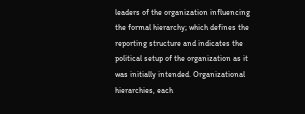leaders of the organization influencing the formal hierarchy; which defines the reporting structure and indicates the political setup of the organization as it was initially intended. Organizational hierarchies, each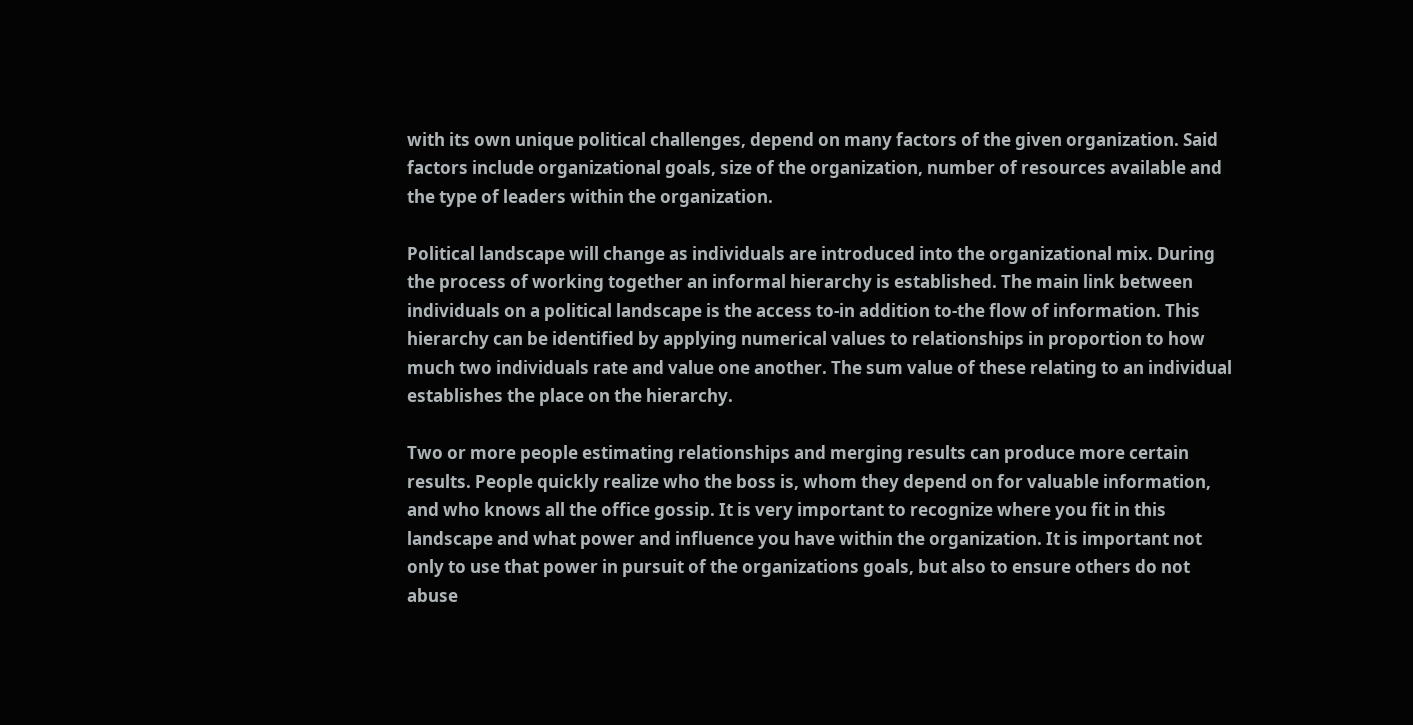with its own unique political challenges, depend on many factors of the given organization. Said factors include organizational goals, size of the organization, number of resources available and the type of leaders within the organization.

Political landscape will change as individuals are introduced into the organizational mix. During the process of working together an informal hierarchy is established. The main link between individuals on a political landscape is the access to-in addition to-the flow of information. This hierarchy can be identified by applying numerical values to relationships in proportion to how much two individuals rate and value one another. The sum value of these relating to an individual establishes the place on the hierarchy.

Two or more people estimating relationships and merging results can produce more certain results. People quickly realize who the boss is, whom they depend on for valuable information, and who knows all the office gossip. It is very important to recognize where you fit in this landscape and what power and influence you have within the organization. It is important not only to use that power in pursuit of the organizations goals, but also to ensure others do not abuse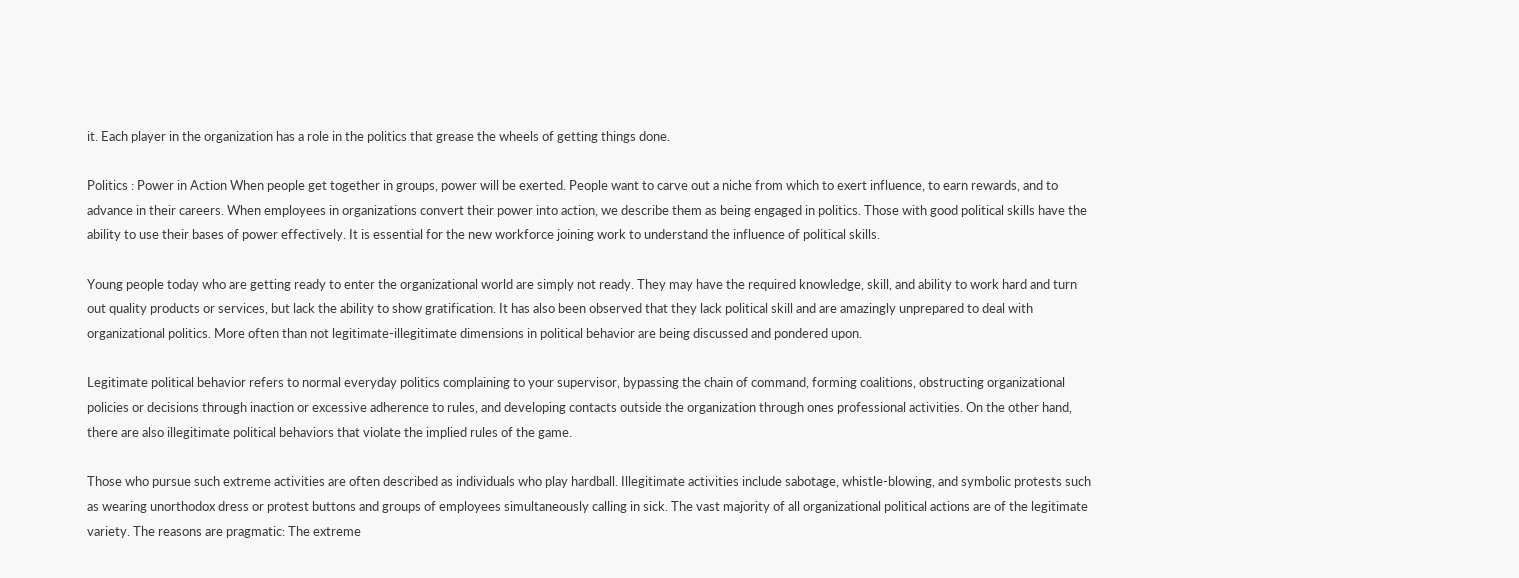it. Each player in the organization has a role in the politics that grease the wheels of getting things done.

Politics : Power in Action When people get together in groups, power will be exerted. People want to carve out a niche from which to exert influence, to earn rewards, and to advance in their careers. When employees in organizations convert their power into action, we describe them as being engaged in politics. Those with good political skills have the ability to use their bases of power effectively. It is essential for the new workforce joining work to understand the influence of political skills.

Young people today who are getting ready to enter the organizational world are simply not ready. They may have the required knowledge, skill, and ability to work hard and turn out quality products or services, but lack the ability to show gratification. It has also been observed that they lack political skill and are amazingly unprepared to deal with organizational politics. More often than not legitimate-illegitimate dimensions in political behavior are being discussed and pondered upon.

Legitimate political behavior refers to normal everyday politics complaining to your supervisor, bypassing the chain of command, forming coalitions, obstructing organizational policies or decisions through inaction or excessive adherence to rules, and developing contacts outside the organization through ones professional activities. On the other hand, there are also illegitimate political behaviors that violate the implied rules of the game.

Those who pursue such extreme activities are often described as individuals who play hardball. Illegitimate activities include sabotage, whistle-blowing, and symbolic protests such as wearing unorthodox dress or protest buttons and groups of employees simultaneously calling in sick. The vast majority of all organizational political actions are of the legitimate variety. The reasons are pragmatic: The extreme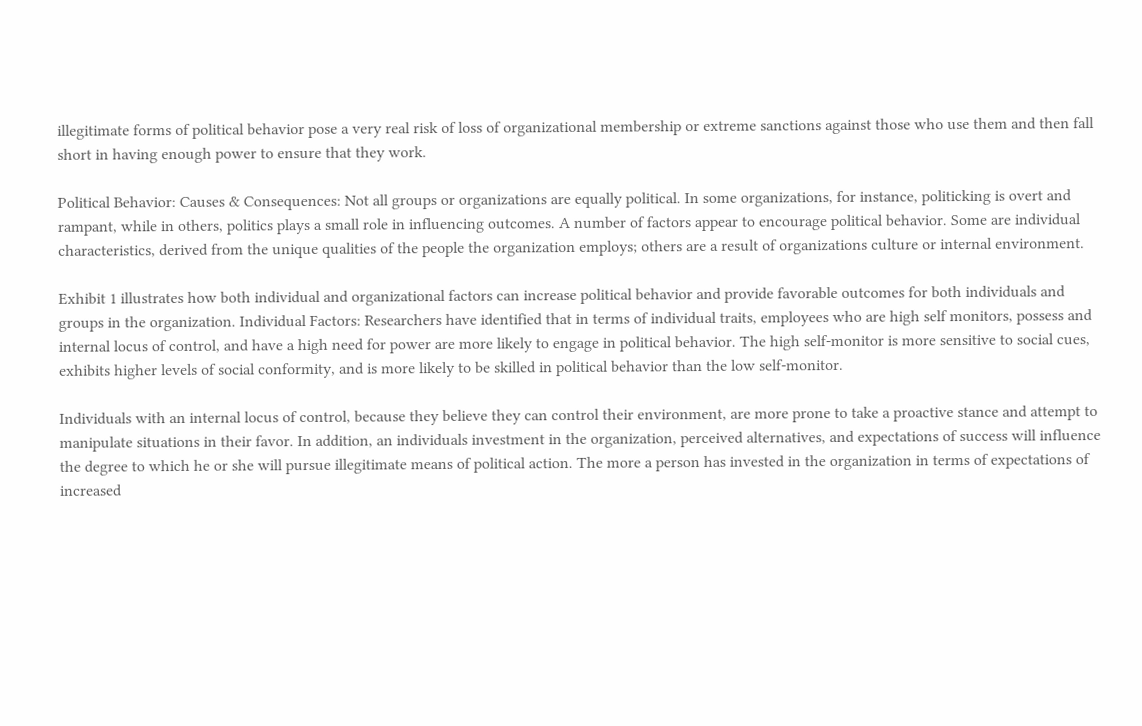illegitimate forms of political behavior pose a very real risk of loss of organizational membership or extreme sanctions against those who use them and then fall short in having enough power to ensure that they work.

Political Behavior: Causes & Consequences: Not all groups or organizations are equally political. In some organizations, for instance, politicking is overt and rampant, while in others, politics plays a small role in influencing outcomes. A number of factors appear to encourage political behavior. Some are individual characteristics, derived from the unique qualities of the people the organization employs; others are a result of organizations culture or internal environment.

Exhibit 1 illustrates how both individual and organizational factors can increase political behavior and provide favorable outcomes for both individuals and groups in the organization. Individual Factors: Researchers have identified that in terms of individual traits, employees who are high self monitors, possess and internal locus of control, and have a high need for power are more likely to engage in political behavior. The high self-monitor is more sensitive to social cues, exhibits higher levels of social conformity, and is more likely to be skilled in political behavior than the low self-monitor.

Individuals with an internal locus of control, because they believe they can control their environment, are more prone to take a proactive stance and attempt to manipulate situations in their favor. In addition, an individuals investment in the organization, perceived alternatives, and expectations of success will influence the degree to which he or she will pursue illegitimate means of political action. The more a person has invested in the organization in terms of expectations of increased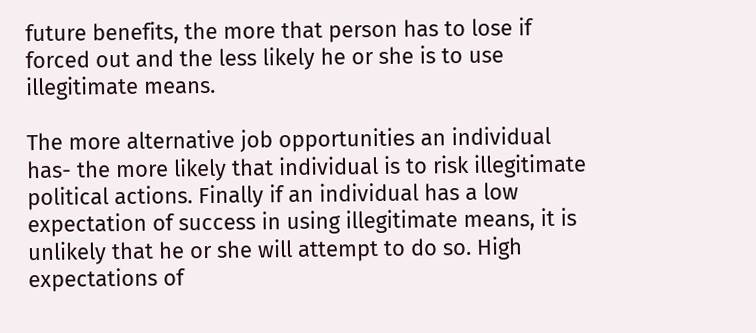future benefits, the more that person has to lose if forced out and the less likely he or she is to use illegitimate means.

The more alternative job opportunities an individual has- the more likely that individual is to risk illegitimate political actions. Finally if an individual has a low expectation of success in using illegitimate means, it is unlikely that he or she will attempt to do so. High expectations of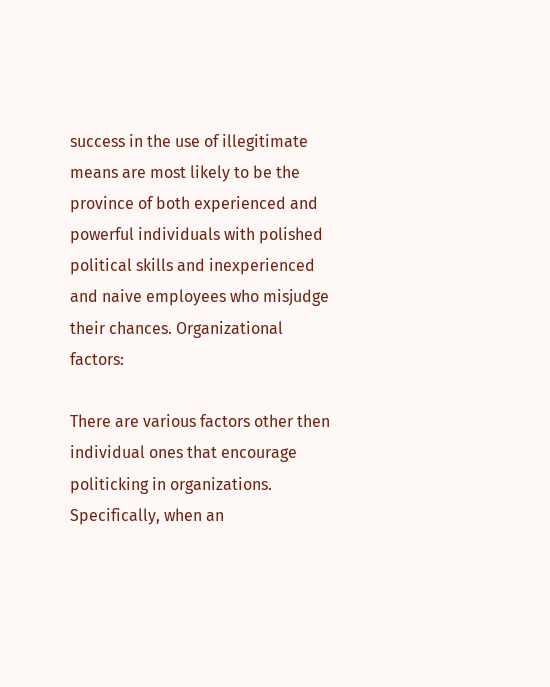success in the use of illegitimate means are most likely to be the province of both experienced and powerful individuals with polished political skills and inexperienced and naive employees who misjudge their chances. Organizational factors:

There are various factors other then individual ones that encourage politicking in organizations. Specifically, when an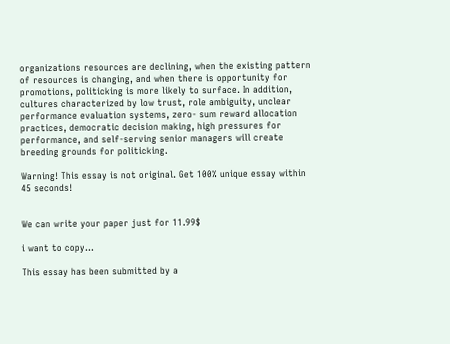organizations resources are declining, when the existing pattern of resources is changing, and when there is opportunity for promotions, politicking is more likely to surface. In addition, cultures characterized by low trust, role ambiguity, unclear performance evaluation systems, zero- sum reward allocation practices, democratic decision making, high pressures for performance, and self-serving senior managers will create breeding grounds for politicking.

Warning! This essay is not original. Get 100% unique essay within 45 seconds!


We can write your paper just for 11.99$

i want to copy...

This essay has been submitted by a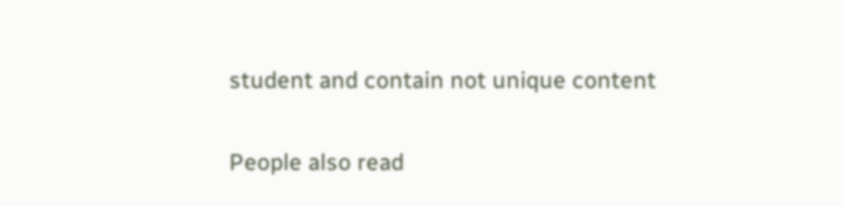student and contain not unique content

People also read